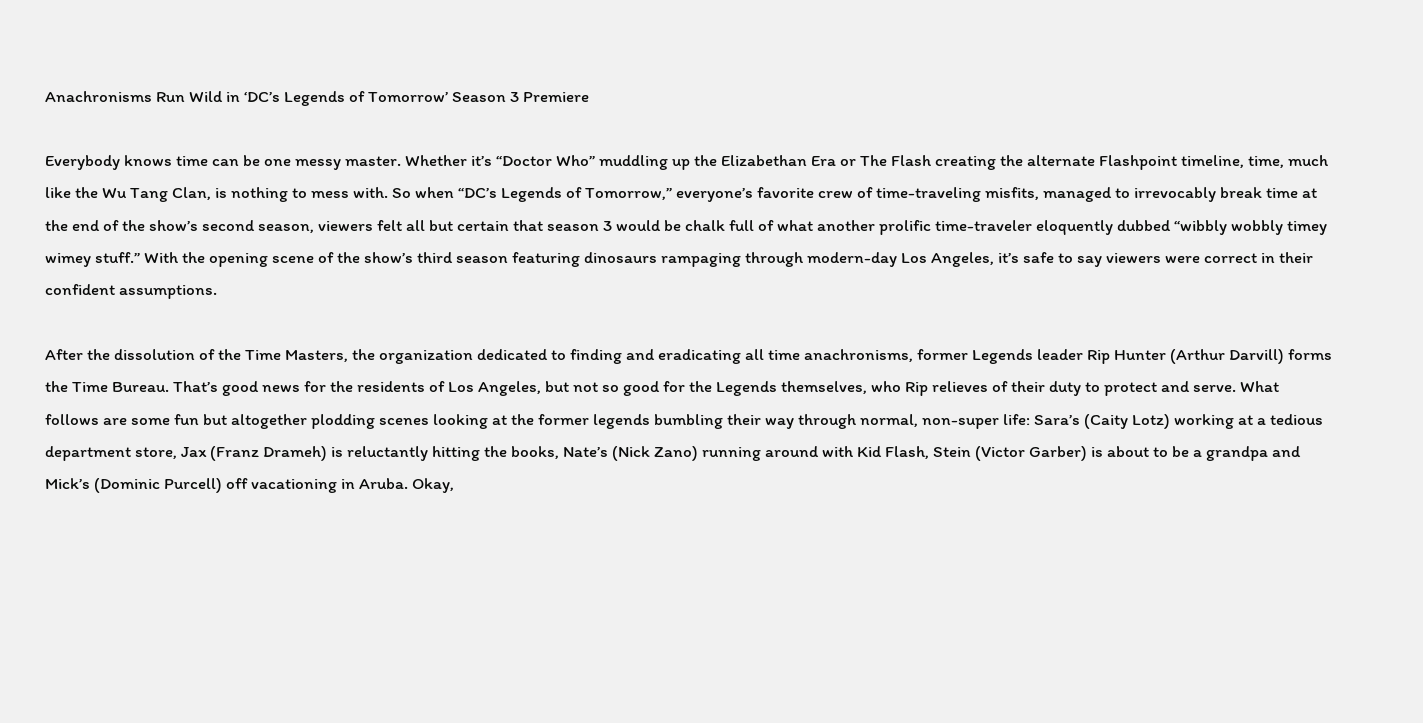Anachronisms Run Wild in ‘DC’s Legends of Tomorrow’ Season 3 Premiere

Everybody knows time can be one messy master. Whether it’s “Doctor Who” muddling up the Elizabethan Era or The Flash creating the alternate Flashpoint timeline, time, much like the Wu Tang Clan, is nothing to mess with. So when “DC’s Legends of Tomorrow,” everyone’s favorite crew of time-traveling misfits, managed to irrevocably break time at the end of the show’s second season, viewers felt all but certain that season 3 would be chalk full of what another prolific time-traveler eloquently dubbed “wibbly wobbly timey wimey stuff.” With the opening scene of the show’s third season featuring dinosaurs rampaging through modern-day Los Angeles, it’s safe to say viewers were correct in their confident assumptions.

After the dissolution of the Time Masters, the organization dedicated to finding and eradicating all time anachronisms, former Legends leader Rip Hunter (Arthur Darvill) forms the Time Bureau. That’s good news for the residents of Los Angeles, but not so good for the Legends themselves, who Rip relieves of their duty to protect and serve. What follows are some fun but altogether plodding scenes looking at the former legends bumbling their way through normal, non-super life: Sara’s (Caity Lotz) working at a tedious department store, Jax (Franz Drameh) is reluctantly hitting the books, Nate’s (Nick Zano) running around with Kid Flash, Stein (Victor Garber) is about to be a grandpa and Mick’s (Dominic Purcell) off vacationing in Aruba. Okay,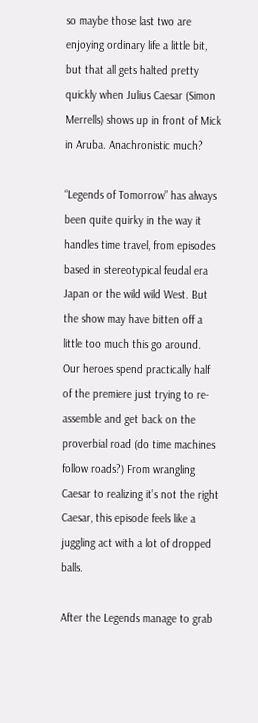so maybe those last two are enjoying ordinary life a little bit, but that all gets halted pretty quickly when Julius Caesar (Simon Merrells) shows up in front of Mick in Aruba. Anachronistic much?

“Legends of Tomorrow” has always been quite quirky in the way it handles time travel, from episodes based in stereotypical feudal era Japan or the wild wild West. But the show may have bitten off a little too much this go around. Our heroes spend practically half of the premiere just trying to re-assemble and get back on the proverbial road (do time machines follow roads?) From wrangling Caesar to realizing it’s not the right Caesar, this episode feels like a juggling act with a lot of dropped balls.

After the Legends manage to grab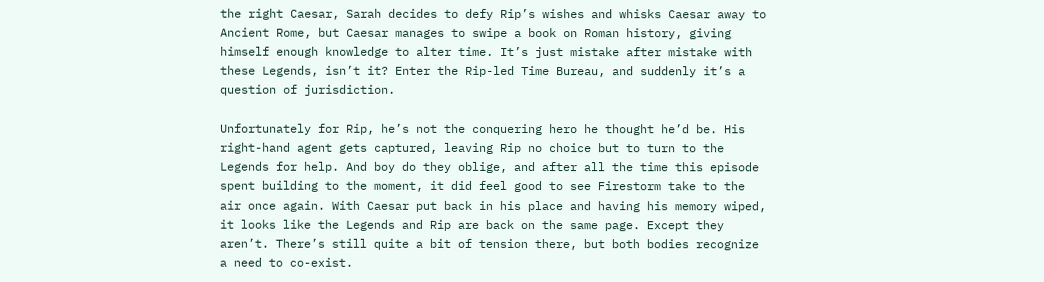the right Caesar, Sarah decides to defy Rip’s wishes and whisks Caesar away to Ancient Rome, but Caesar manages to swipe a book on Roman history, giving himself enough knowledge to alter time. It’s just mistake after mistake with these Legends, isn’t it? Enter the Rip-led Time Bureau, and suddenly it’s a question of jurisdiction.

Unfortunately for Rip, he’s not the conquering hero he thought he’d be. His right-hand agent gets captured, leaving Rip no choice but to turn to the Legends for help. And boy do they oblige, and after all the time this episode spent building to the moment, it did feel good to see Firestorm take to the air once again. With Caesar put back in his place and having his memory wiped, it looks like the Legends and Rip are back on the same page. Except they aren’t. There’s still quite a bit of tension there, but both bodies recognize a need to co-exist.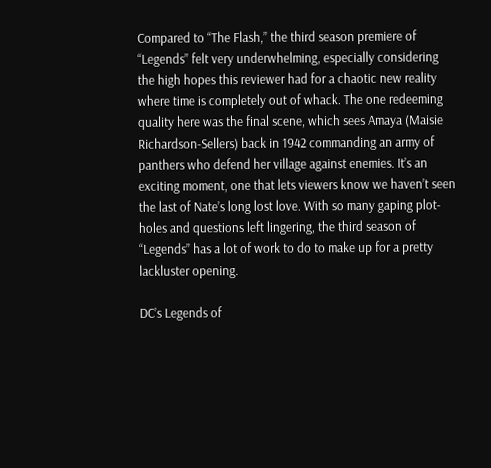Compared to “The Flash,” the third season premiere of “Legends” felt very underwhelming, especially considering the high hopes this reviewer had for a chaotic new reality where time is completely out of whack. The one redeeming quality here was the final scene, which sees Amaya (Maisie Richardson-Sellers) back in 1942 commanding an army of panthers who defend her village against enemies. It’s an exciting moment, one that lets viewers know we haven’t seen the last of Nate’s long lost love. With so many gaping plot-holes and questions left lingering, the third season of “Legends” has a lot of work to do to make up for a pretty lackluster opening.

DC’s Legends of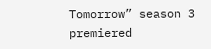Tomorrow” season 3 premiered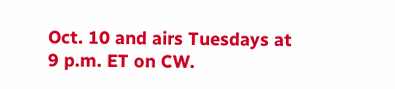Oct. 10 and airs Tuesdays at 9 p.m. ET on CW.